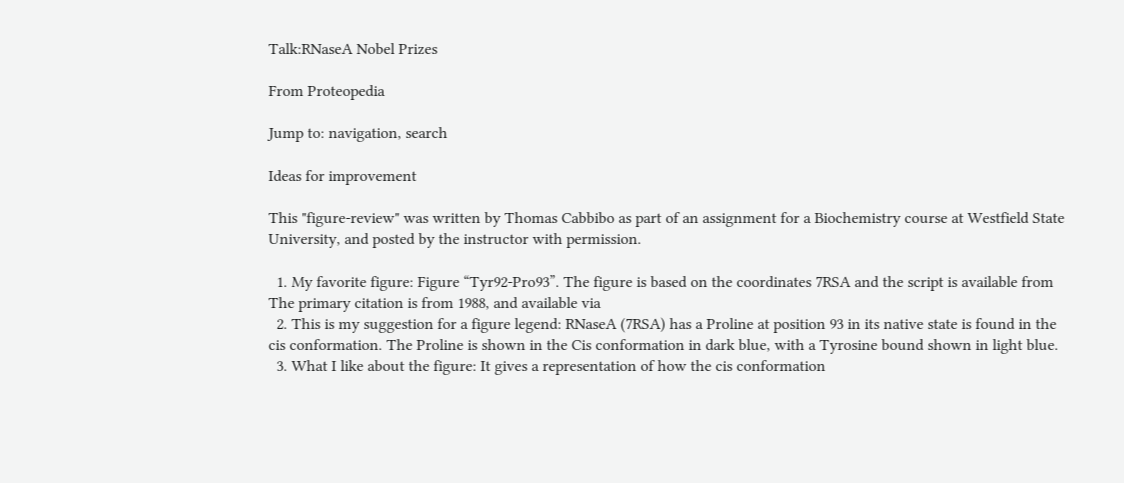Talk:RNaseA Nobel Prizes

From Proteopedia

Jump to: navigation, search

Ideas for improvement

This "figure-review" was written by Thomas Cabbibo as part of an assignment for a Biochemistry course at Westfield State University, and posted by the instructor with permission.

  1. My favorite figure: Figure “Tyr92-Pro93”. The figure is based on the coordinates 7RSA and the script is available from The primary citation is from 1988, and available via
  2. This is my suggestion for a figure legend: RNaseA (7RSA) has a Proline at position 93 in its native state is found in the cis conformation. The Proline is shown in the Cis conformation in dark blue, with a Tyrosine bound shown in light blue.
  3. What I like about the figure: It gives a representation of how the cis conformation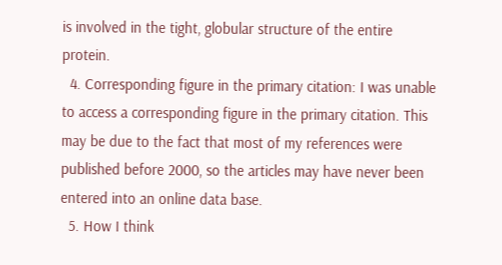is involved in the tight, globular structure of the entire protein.
  4. Corresponding figure in the primary citation: I was unable to access a corresponding figure in the primary citation. This may be due to the fact that most of my references were published before 2000, so the articles may have never been entered into an online data base.
  5. How I think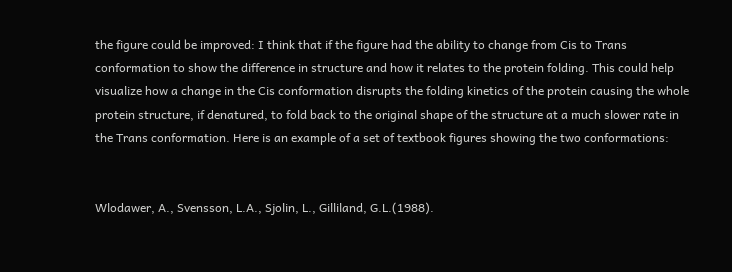the figure could be improved: I think that if the figure had the ability to change from Cis to Trans conformation to show the difference in structure and how it relates to the protein folding. This could help visualize how a change in the Cis conformation disrupts the folding kinetics of the protein causing the whole protein structure, if denatured, to fold back to the original shape of the structure at a much slower rate in the Trans conformation. Here is an example of a set of textbook figures showing the two conformations:


Wlodawer, A., Svensson, L.A., Sjolin, L., Gilliland, G.L.(1988).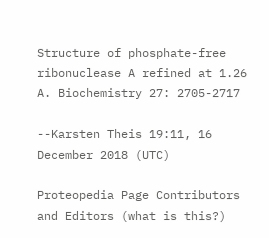Structure of phosphate-free ribonuclease A refined at 1.26 A. Biochemistry 27: 2705-2717

--Karsten Theis 19:11, 16 December 2018 (UTC)

Proteopedia Page Contributors and Editors (what is this?)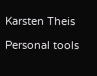Karsten Theis

Personal tools